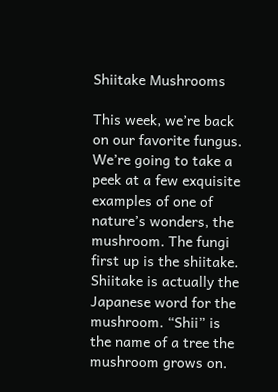Shiitake Mushrooms

This week, we’re back on our favorite fungus. We’re going to take a peek at a few exquisite examples of one of nature’s wonders, the mushroom. The fungi first up is the shiitake. Shiitake is actually the Japanese word for the mushroom. “Shii” is the name of a tree the mushroom grows on.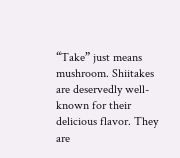“Take” just means mushroom. Shiitakes are deservedly well-known for their delicious flavor. They are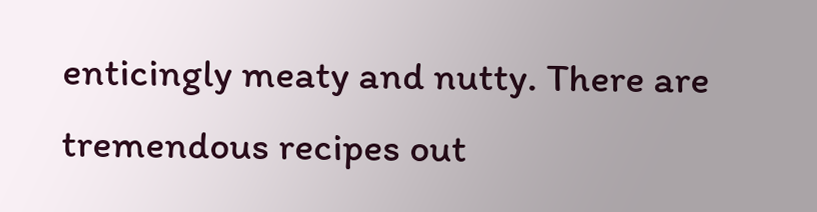enticingly meaty and nutty. There are tremendous recipes out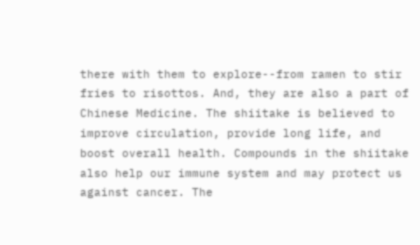there with them to explore--from ramen to stir fries to risottos. And, they are also a part of Chinese Medicine. The shiitake is believed to improve circulation, provide long life, and boost overall health. Compounds in the shiitake also help our immune system and may protect us against cancer. The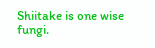Shiitake is one wise fungi.